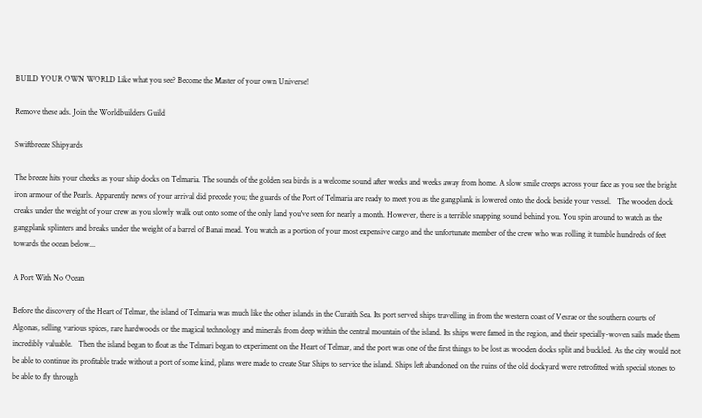BUILD YOUR OWN WORLD Like what you see? Become the Master of your own Universe!

Remove these ads. Join the Worldbuilders Guild

Swiftbreeze Shipyards

The breeze hits your cheeks as your ship docks on Telmaria. The sounds of the golden sea birds is a welcome sound after weeks and weeks away from home. A slow smile creeps across your face as you see the bright iron armour of the Pearls. Apparently news of your arrival did precede you; the guards of the Port of Telmaria are ready to meet you as the gangplank is lowered onto the dock beside your vessel.   The wooden dock creaks under the weight of your crew as you slowly walk out onto some of the only land you've seen for nearly a month. However, there is a terrible snapping sound behind you. You spin around to watch as the gangplank splinters and breaks under the weight of a barrel of Banai mead. You watch as a portion of your most expensive cargo and the unfortunate member of the crew who was rolling it tumble hundreds of feet towards the ocean below...

A Port With No Ocean

Before the discovery of the Heart of Telmar, the island of Telmaria was much like the other islands in the Curaith Sea. Its port served ships travelling in from the western coast of Vesrae or the southern courts of Algonas, selling various spices, rare hardwoods or the magical technology and minerals from deep within the central mountain of the island. Its ships were famed in the region, and their specially-woven sails made them incredibly valuable.   Then the island began to float as the Telmari began to experiment on the Heart of Telmar, and the port was one of the first things to be lost as wooden docks split and buckled. As the city would not be able to continue its profitable trade without a port of some kind, plans were made to create Star Ships to service the island. Ships left abandoned on the ruins of the old dockyard were retrofitted with special stones to be able to fly through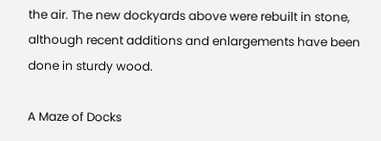the air. The new dockyards above were rebuilt in stone, although recent additions and enlargements have been done in sturdy wood.

A Maze of Docks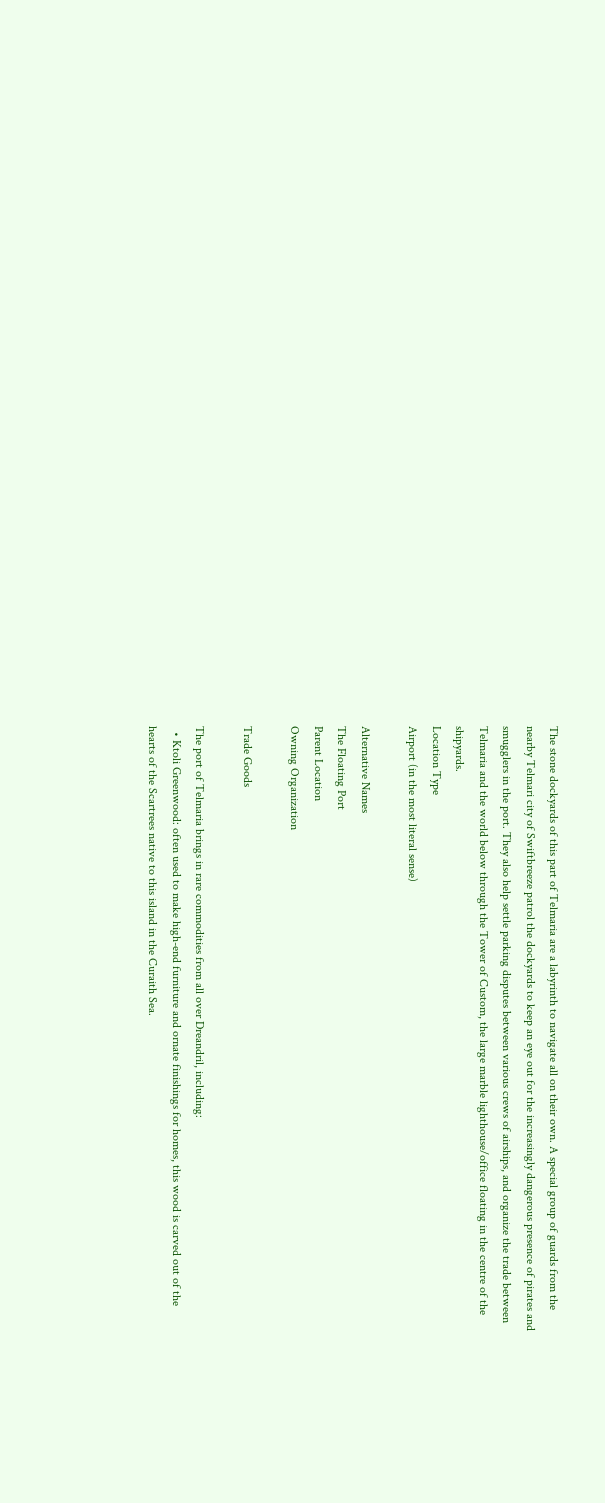The stone dockyards of this part of Telmaria are a labyrinth to navigate all on their own. A special group of guards from the nearby Telmari city of Swiftbreeze patrol the dockyards to keep an eye out for the increasingly dangerous presence of pirates and smugglers in the port. They also help settle parking disputes between various crews of airships, and organize the trade between Telmaria and the world below through the Tower of Custom, the large marble lighthouse/office floating in the centre of the shipyards.
Location Type
Airport (in the most literal sense)

Alternative Names
The Floating Port
Parent Location
Owning Organization

Trade Goods

The port of Telmaria brings in rare commodities from all over Dreandril, including:
  • Ktoli Greenwood: often used to make high-end furniture and ornate finishings for homes, this wood is carved out of the hearts of the Scartrees native to this island in the Curaith Sea.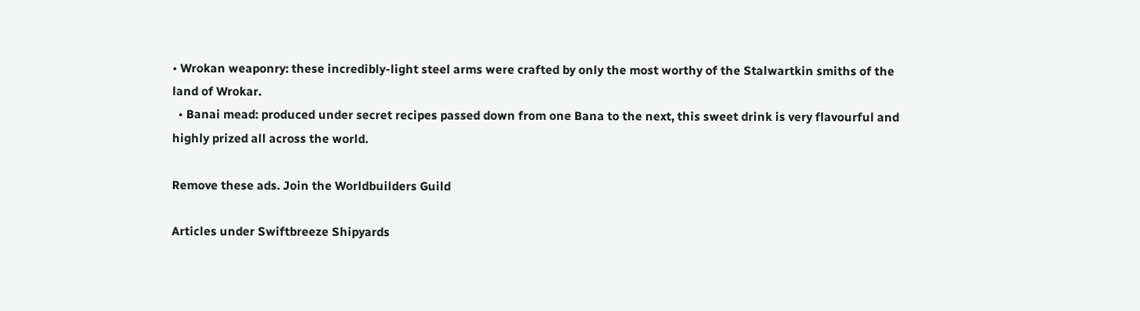• Wrokan weaponry: these incredibly-light steel arms were crafted by only the most worthy of the Stalwartkin smiths of the land of Wrokar.
  • Banai mead: produced under secret recipes passed down from one Bana to the next, this sweet drink is very flavourful and highly prized all across the world.

Remove these ads. Join the Worldbuilders Guild

Articles under Swiftbreeze Shipyards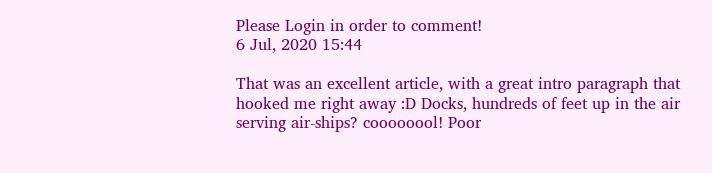Please Login in order to comment!
6 Jul, 2020 15:44

That was an excellent article, with a great intro paragraph that hooked me right away :D Docks, hundreds of feet up in the air serving air-ships? coooooool! Poor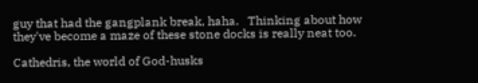guy that had the gangplank break, haha.   Thinking about how they've become a maze of these stone docks is really neat too.

Cathedris, the world of God-husks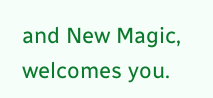and New Magic, welcomes you.